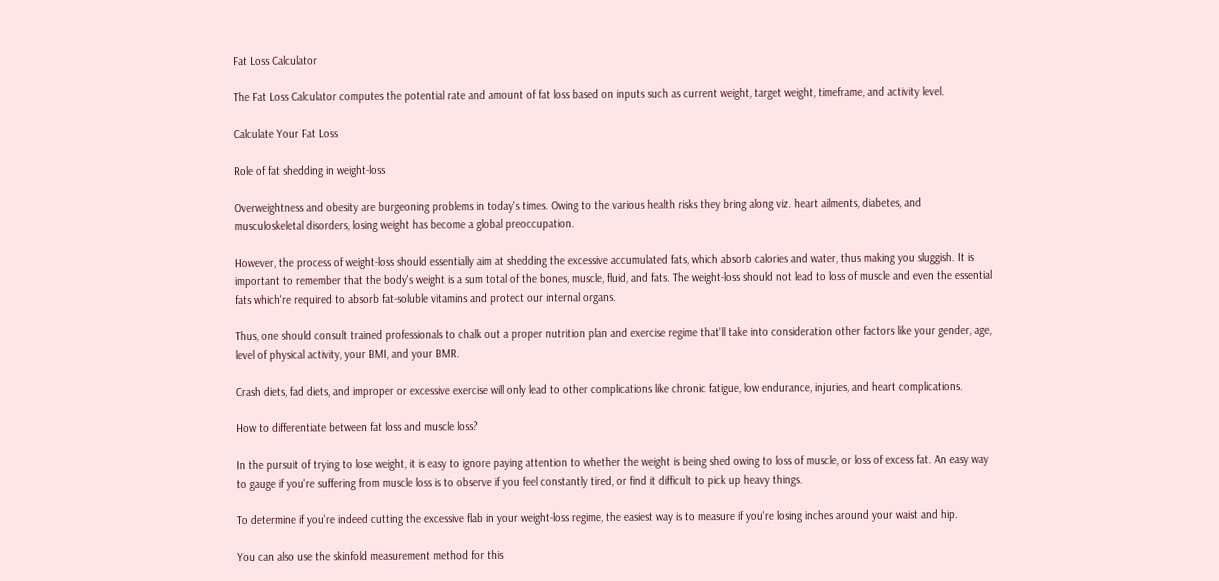Fat Loss Calculator

The Fat Loss Calculator computes the potential rate and amount of fat loss based on inputs such as current weight, target weight, timeframe, and activity level.

Calculate Your Fat Loss

Role of fat shedding in weight-loss

Overweightness and obesity are burgeoning problems in today's times. Owing to the various health risks they bring along viz. heart ailments, diabetes, and musculoskeletal disorders, losing weight has become a global preoccupation.

However, the process of weight-loss should essentially aim at shedding the excessive accumulated fats, which absorb calories and water, thus making you sluggish. It is important to remember that the body's weight is a sum total of the bones, muscle, fluid, and fats. The weight-loss should not lead to loss of muscle and even the essential fats which're required to absorb fat-soluble vitamins and protect our internal organs.

Thus, one should consult trained professionals to chalk out a proper nutrition plan and exercise regime that'll take into consideration other factors like your gender, age, level of physical activity, your BMI, and your BMR.

Crash diets, fad diets, and improper or excessive exercise will only lead to other complications like chronic fatigue, low endurance, injuries, and heart complications.

How to differentiate between fat loss and muscle loss?

In the pursuit of trying to lose weight, it is easy to ignore paying attention to whether the weight is being shed owing to loss of muscle, or loss of excess fat. An easy way to gauge if you're suffering from muscle loss is to observe if you feel constantly tired, or find it difficult to pick up heavy things.

To determine if you're indeed cutting the excessive flab in your weight-loss regime, the easiest way is to measure if you're losing inches around your waist and hip.

You can also use the skinfold measurement method for this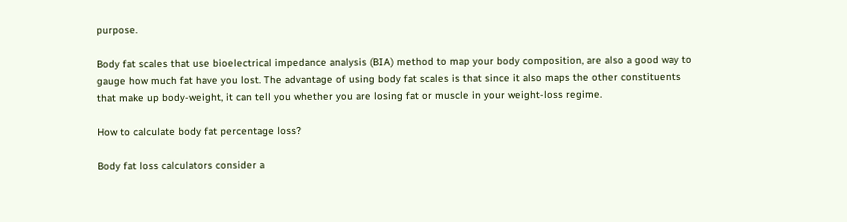purpose.

Body fat scales that use bioelectrical impedance analysis (BIA) method to map your body composition, are also a good way to gauge how much fat have you lost. The advantage of using body fat scales is that since it also maps the other constituents that make up body-weight, it can tell you whether you are losing fat or muscle in your weight-loss regime.

How to calculate body fat percentage loss?

Body fat loss calculators consider a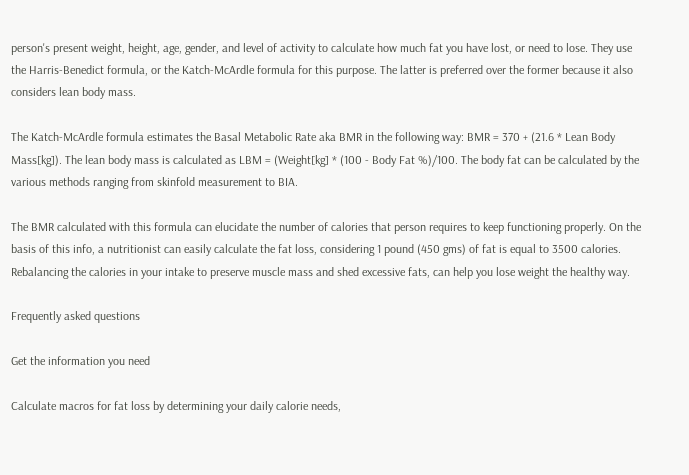person's present weight, height, age, gender, and level of activity to calculate how much fat you have lost, or need to lose. They use the Harris-Benedict formula, or the Katch-McArdle formula for this purpose. The latter is preferred over the former because it also considers lean body mass.

The Katch-McArdle formula estimates the Basal Metabolic Rate aka BMR in the following way: BMR = 370 + (21.6 * Lean Body Mass[kg]). The lean body mass is calculated as LBM = (Weight[kg] * (100 - Body Fat %)/100. The body fat can be calculated by the various methods ranging from skinfold measurement to BIA.

The BMR calculated with this formula can elucidate the number of calories that person requires to keep functioning properly. On the basis of this info, a nutritionist can easily calculate the fat loss, considering 1 pound (450 gms) of fat is equal to 3500 calories. Rebalancing the calories in your intake to preserve muscle mass and shed excessive fats, can help you lose weight the healthy way.

Frequently asked questions

Get the information you need

Calculate macros for fat loss by determining your daily calorie needs,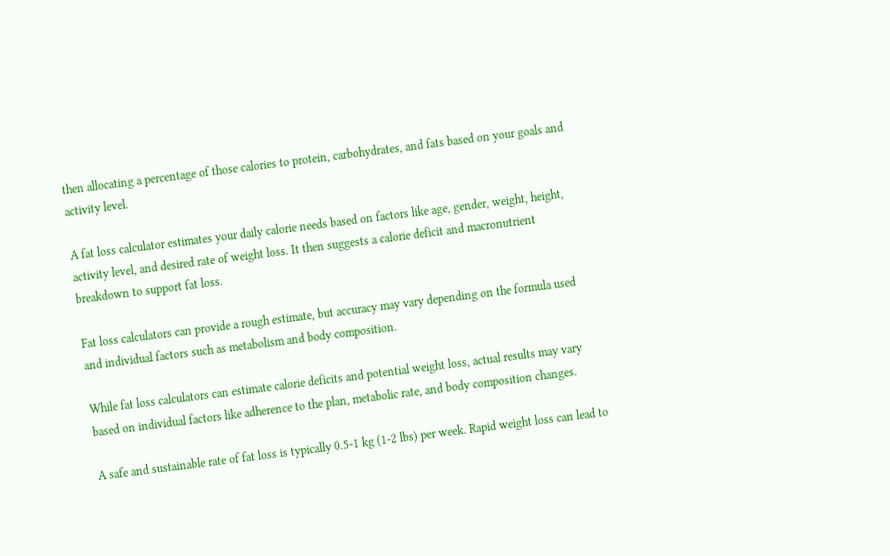then allocating a percentage of those calories to protein, carbohydrates, and fats based on your goals and activity level.

A fat loss calculator estimates your daily calorie needs based on factors like age, gender, weight, height, activity level, and desired rate of weight loss. It then suggests a calorie deficit and macronutrient breakdown to support fat loss.

Fat loss calculators can provide a rough estimate, but accuracy may vary depending on the formula used and individual factors such as metabolism and body composition.

While fat loss calculators can estimate calorie deficits and potential weight loss, actual results may vary based on individual factors like adherence to the plan, metabolic rate, and body composition changes.

A safe and sustainable rate of fat loss is typically 0.5-1 kg (1-2 lbs) per week. Rapid weight loss can lead to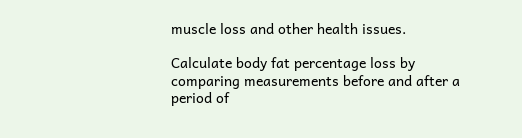muscle loss and other health issues.

Calculate body fat percentage loss by comparing measurements before and after a period of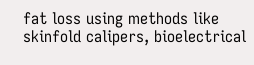fat loss using methods like skinfold calipers, bioelectrical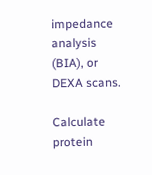impedance analysis (BIA), or DEXA scans.

Calculate protein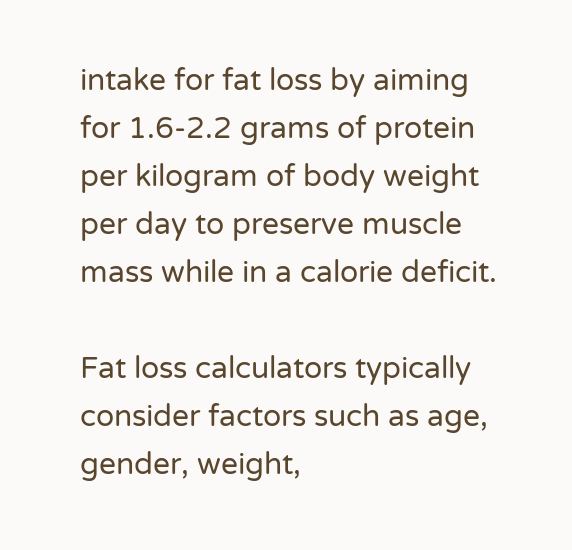intake for fat loss by aiming for 1.6-2.2 grams of protein per kilogram of body weight per day to preserve muscle mass while in a calorie deficit.

Fat loss calculators typically consider factors such as age, gender, weight,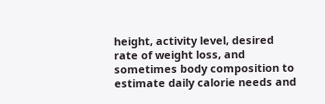height, activity level, desired rate of weight loss, and sometimes body composition to estimate daily calorie needs and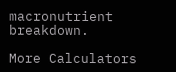macronutrient breakdown.

More Calculators